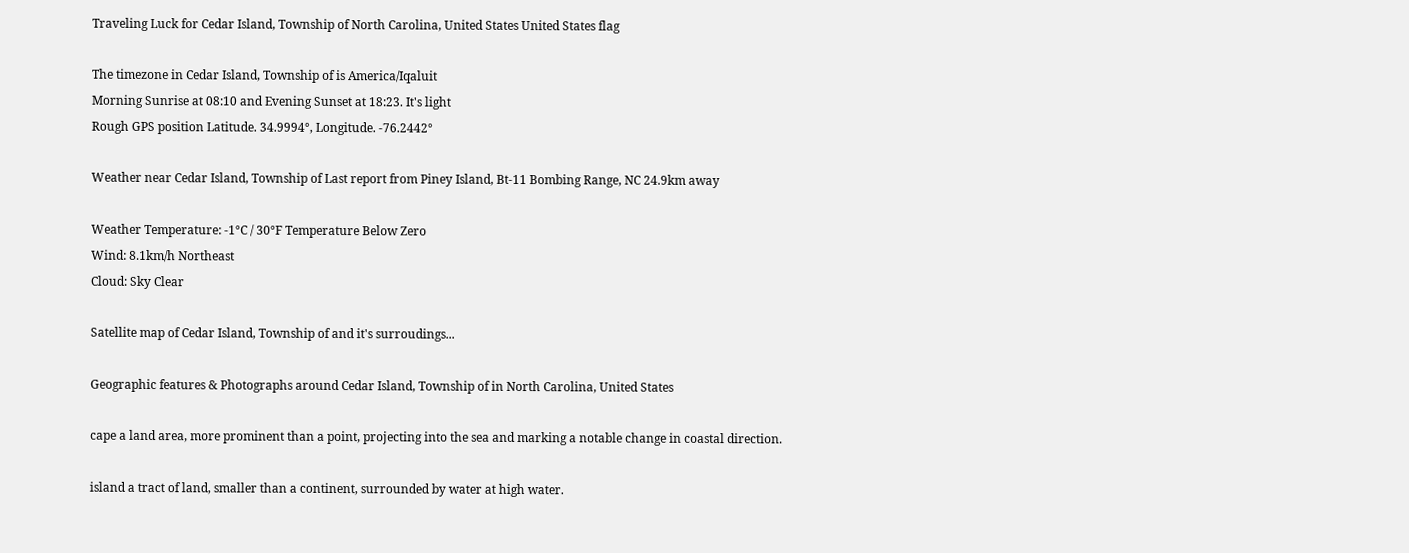Traveling Luck for Cedar Island, Township of North Carolina, United States United States flag

The timezone in Cedar Island, Township of is America/Iqaluit
Morning Sunrise at 08:10 and Evening Sunset at 18:23. It's light
Rough GPS position Latitude. 34.9994°, Longitude. -76.2442°

Weather near Cedar Island, Township of Last report from Piney Island, Bt-11 Bombing Range, NC 24.9km away

Weather Temperature: -1°C / 30°F Temperature Below Zero
Wind: 8.1km/h Northeast
Cloud: Sky Clear

Satellite map of Cedar Island, Township of and it's surroudings...

Geographic features & Photographs around Cedar Island, Township of in North Carolina, United States

cape a land area, more prominent than a point, projecting into the sea and marking a notable change in coastal direction.

island a tract of land, smaller than a continent, surrounded by water at high water.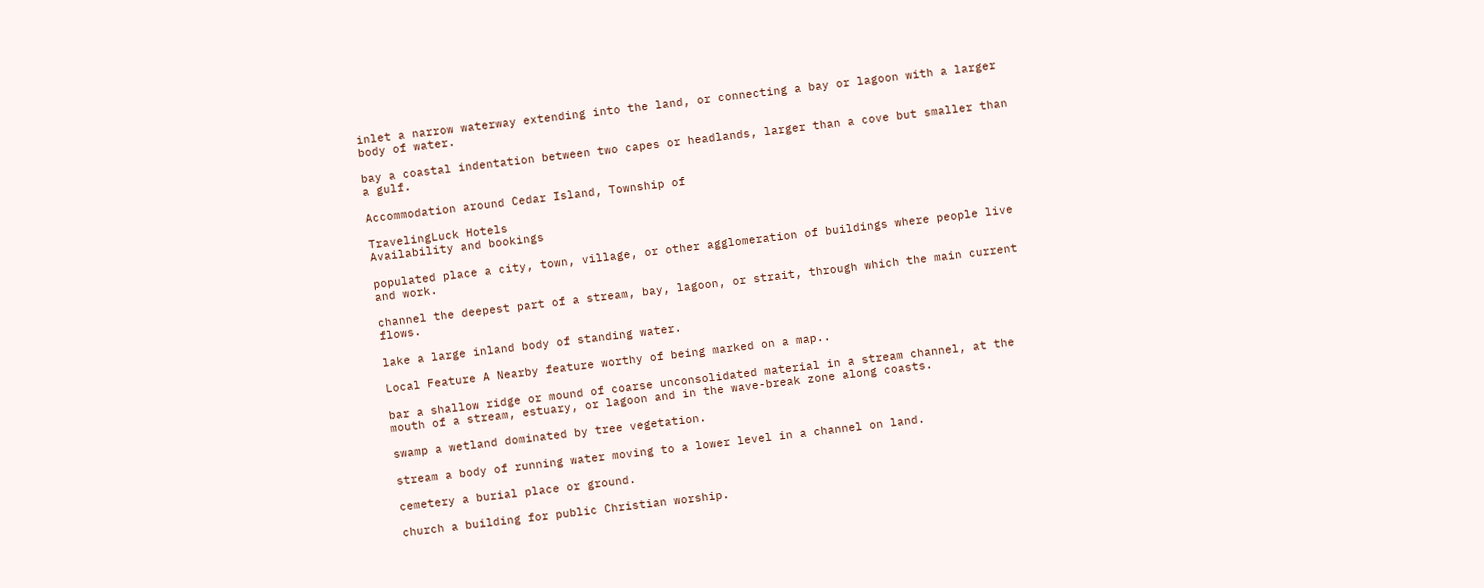inlet a narrow waterway extending into the land, or connecting a bay or lagoon with a larger body of water.

bay a coastal indentation between two capes or headlands, larger than a cove but smaller than a gulf.

Accommodation around Cedar Island, Township of

TravelingLuck Hotels
Availability and bookings

populated place a city, town, village, or other agglomeration of buildings where people live and work.

channel the deepest part of a stream, bay, lagoon, or strait, through which the main current flows.

lake a large inland body of standing water.

Local Feature A Nearby feature worthy of being marked on a map..

bar a shallow ridge or mound of coarse unconsolidated material in a stream channel, at the mouth of a stream, estuary, or lagoon and in the wave-break zone along coasts.

swamp a wetland dominated by tree vegetation.

stream a body of running water moving to a lower level in a channel on land.

cemetery a burial place or ground.

church a building for public Christian worship.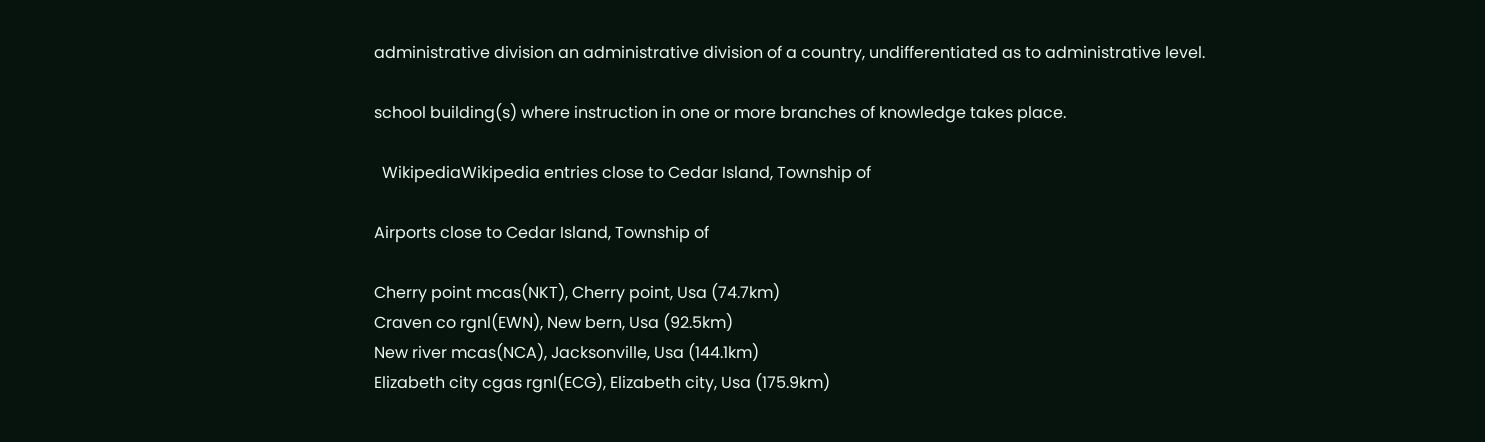administrative division an administrative division of a country, undifferentiated as to administrative level.

school building(s) where instruction in one or more branches of knowledge takes place.

  WikipediaWikipedia entries close to Cedar Island, Township of

Airports close to Cedar Island, Township of

Cherry point mcas(NKT), Cherry point, Usa (74.7km)
Craven co rgnl(EWN), New bern, Usa (92.5km)
New river mcas(NCA), Jacksonville, Usa (144.1km)
Elizabeth city cgas rgnl(ECG), Elizabeth city, Usa (175.9km)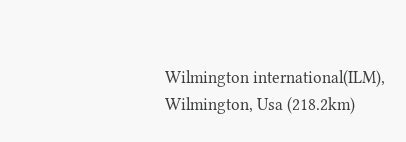Wilmington international(ILM), Wilmington, Usa (218.2km)